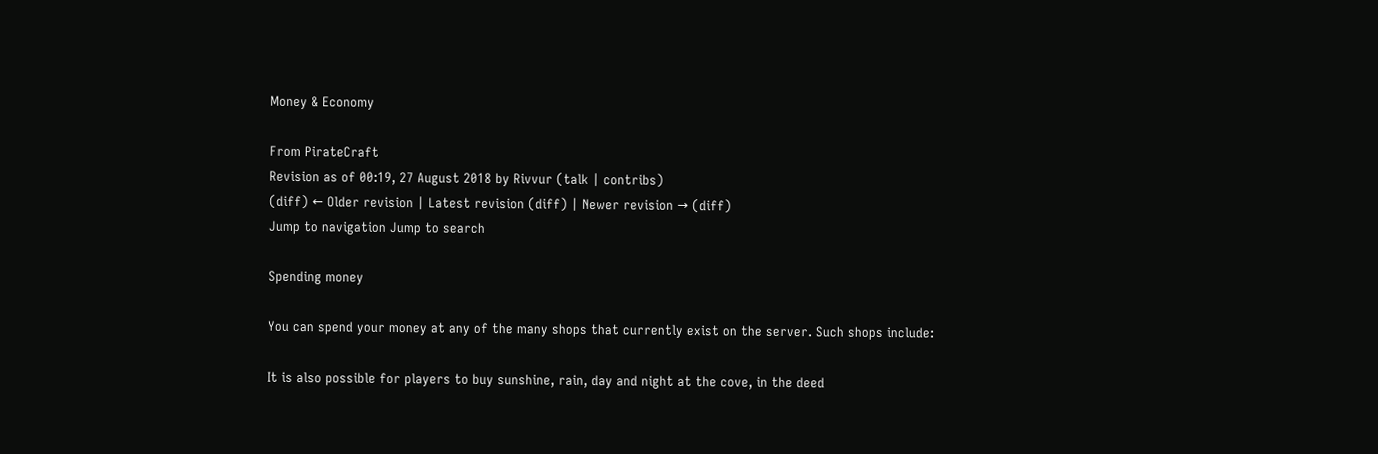Money & Economy

From PirateCraft
Revision as of 00:19, 27 August 2018 by Rivvur (talk | contribs)
(diff) ← Older revision | Latest revision (diff) | Newer revision → (diff)
Jump to navigation Jump to search

Spending money

You can spend your money at any of the many shops that currently exist on the server. Such shops include:

It is also possible for players to buy sunshine, rain, day and night at the cove, in the deed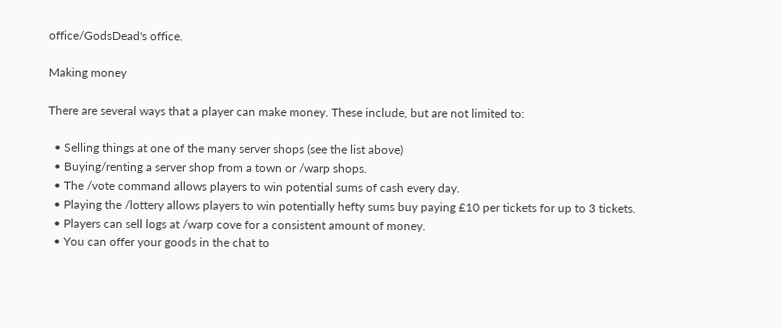office/GodsDead's office.

Making money

There are several ways that a player can make money. These include, but are not limited to:

  • Selling things at one of the many server shops (see the list above)
  • Buying/renting a server shop from a town or /warp shops.
  • The /vote command allows players to win potential sums of cash every day.
  • Playing the /lottery allows players to win potentially hefty sums buy paying £10 per tickets for up to 3 tickets.
  • Players can sell logs at /warp cove for a consistent amount of money.
  • You can offer your goods in the chat to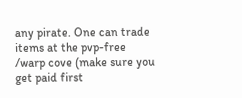any pirate. One can trade items at the pvp-free /warp cove (make sure you get paid first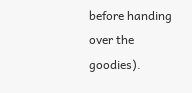before handing over the goodies).